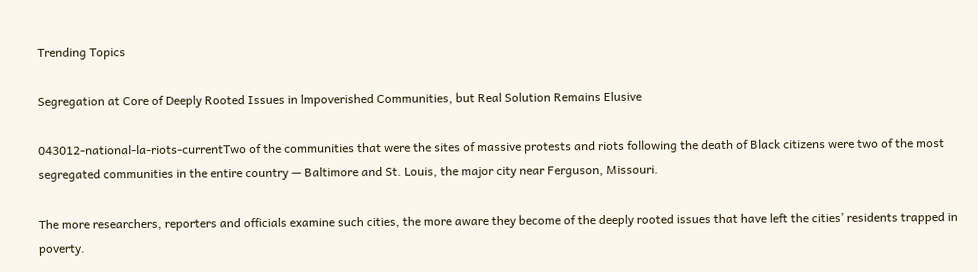Trending Topics

Segregation at Core of Deeply Rooted Issues in lmpoverished Communities, but Real Solution Remains Elusive

043012-national-la-riots-currentTwo of the communities that were the sites of massive protests and riots following the death of Black citizens were two of the most segregated communities in the entire country — Baltimore and St. Louis, the major city near Ferguson, Missouri.

The more researchers, reporters and officials examine such cities, the more aware they become of the deeply rooted issues that have left the cities’ residents trapped in poverty.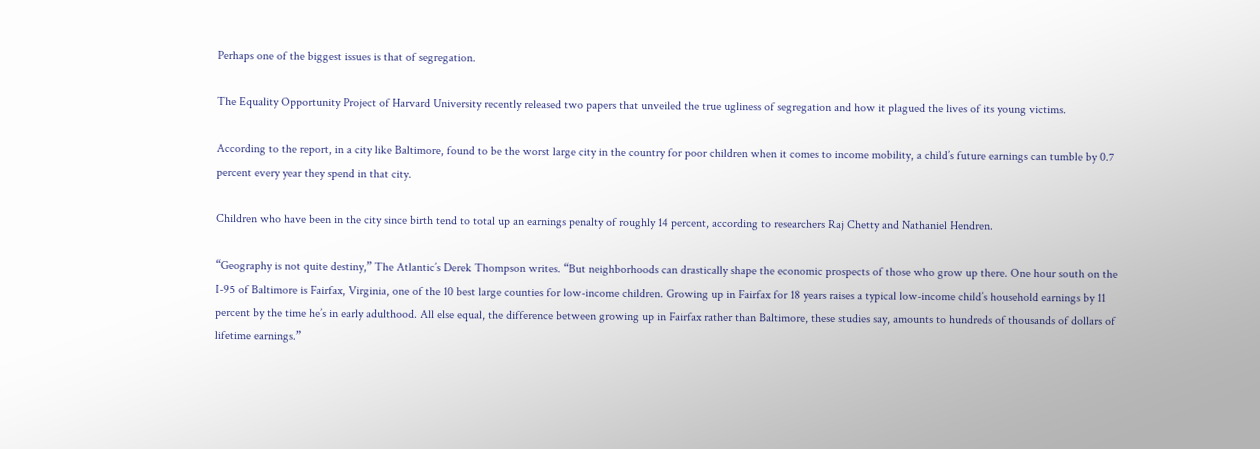Perhaps one of the biggest issues is that of segregation.

The Equality Opportunity Project of Harvard University recently released two papers that unveiled the true ugliness of segregation and how it plagued the lives of its young victims.

According to the report, in a city like Baltimore, found to be the worst large city in the country for poor children when it comes to income mobility, a child’s future earnings can tumble by 0.7 percent every year they spend in that city.

Children who have been in the city since birth tend to total up an earnings penalty of roughly 14 percent, according to researchers Raj Chetty and Nathaniel Hendren.

“Geography is not quite destiny,” The Atlantic’s Derek Thompson writes. “But neighborhoods can drastically shape the economic prospects of those who grow up there. One hour south on the I-95 of Baltimore is Fairfax, Virginia, one of the 10 best large counties for low-income children. Growing up in Fairfax for 18 years raises a typical low-income child’s household earnings by 11 percent by the time he’s in early adulthood. All else equal, the difference between growing up in Fairfax rather than Baltimore, these studies say, amounts to hundreds of thousands of dollars of lifetime earnings.”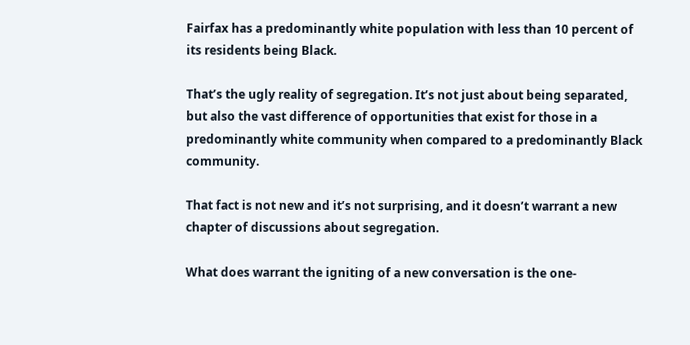Fairfax has a predominantly white population with less than 10 percent of its residents being Black.

That’s the ugly reality of segregation. It’s not just about being separated, but also the vast difference of opportunities that exist for those in a predominantly white community when compared to a predominantly Black community.

That fact is not new and it’s not surprising, and it doesn’t warrant a new chapter of discussions about segregation.

What does warrant the igniting of a new conversation is the one-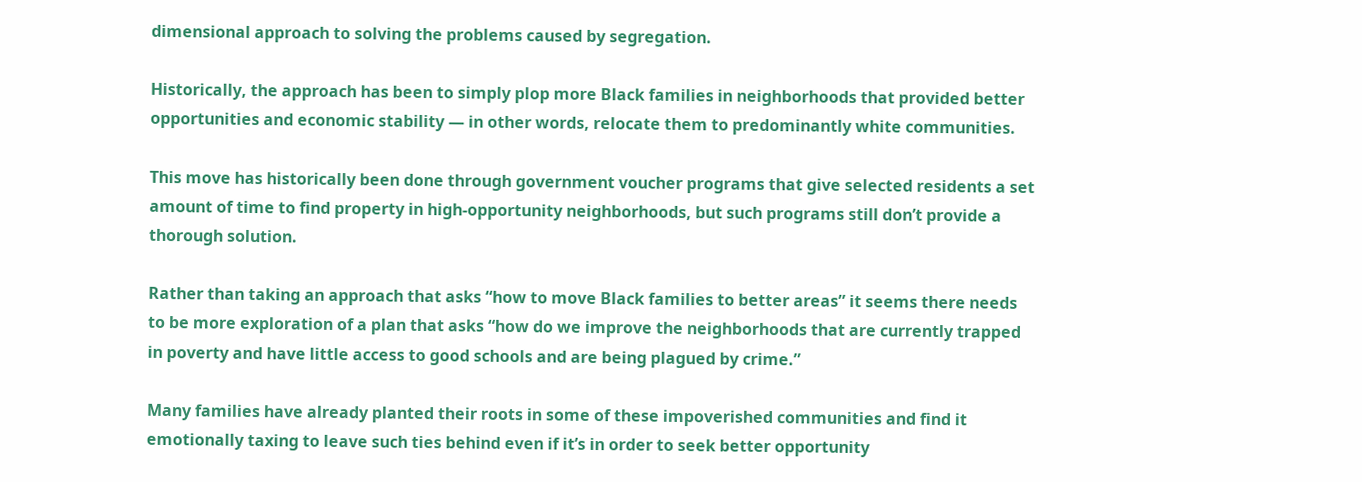dimensional approach to solving the problems caused by segregation.

Historically, the approach has been to simply plop more Black families in neighborhoods that provided better opportunities and economic stability — in other words, relocate them to predominantly white communities.

This move has historically been done through government voucher programs that give selected residents a set amount of time to find property in high-opportunity neighborhoods, but such programs still don’t provide a thorough solution.

Rather than taking an approach that asks “how to move Black families to better areas” it seems there needs to be more exploration of a plan that asks “how do we improve the neighborhoods that are currently trapped in poverty and have little access to good schools and are being plagued by crime.”

Many families have already planted their roots in some of these impoverished communities and find it emotionally taxing to leave such ties behind even if it’s in order to seek better opportunity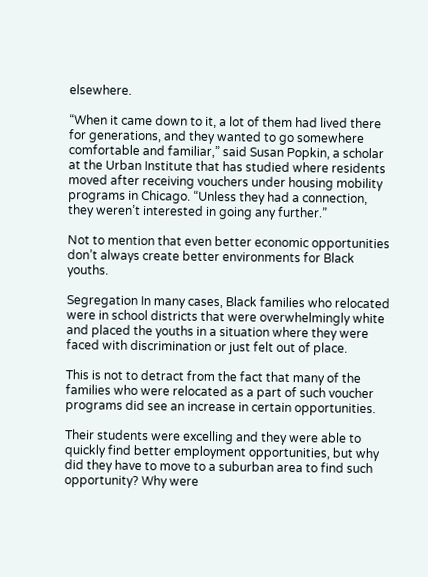elsewhere.

“When it came down to it, a lot of them had lived there for generations, and they wanted to go somewhere comfortable and familiar,” said Susan Popkin, a scholar at the Urban Institute that has studied where residents moved after receiving vouchers under housing mobility programs in Chicago. “Unless they had a connection, they weren’t interested in going any further.”

Not to mention that even better economic opportunities don’t always create better environments for Black youths.

Segregation In many cases, Black families who relocated were in school districts that were overwhelmingly white and placed the youths in a situation where they were faced with discrimination or just felt out of place.

This is not to detract from the fact that many of the families who were relocated as a part of such voucher programs did see an increase in certain opportunities.

Their students were excelling and they were able to quickly find better employment opportunities, but why did they have to move to a suburban area to find such opportunity? Why were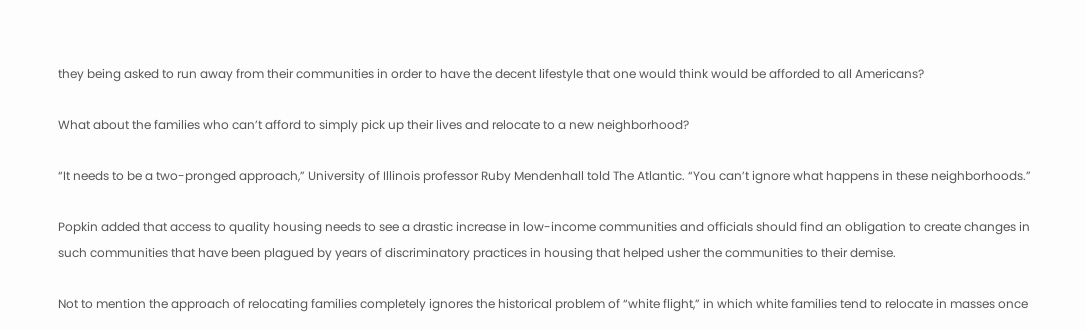they being asked to run away from their communities in order to have the decent lifestyle that one would think would be afforded to all Americans?

What about the families who can’t afford to simply pick up their lives and relocate to a new neighborhood?

“It needs to be a two-pronged approach,” University of Illinois professor Ruby Mendenhall told The Atlantic. “You can’t ignore what happens in these neighborhoods.”

Popkin added that access to quality housing needs to see a drastic increase in low-income communities and officials should find an obligation to create changes in such communities that have been plagued by years of discriminatory practices in housing that helped usher the communities to their demise.

Not to mention the approach of relocating families completely ignores the historical problem of “white flight,” in which white families tend to relocate in masses once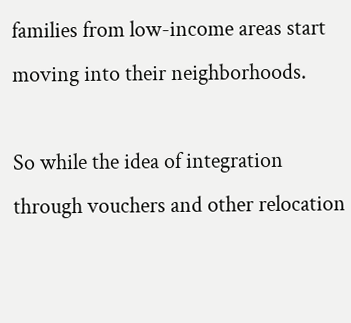families from low-income areas start moving into their neighborhoods.

So while the idea of integration through vouchers and other relocation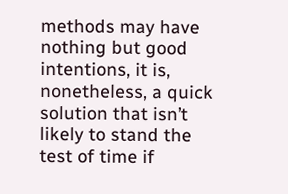methods may have nothing but good intentions, it is, nonetheless, a quick solution that isn’t likely to stand the test of time if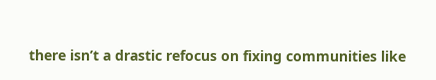there isn’t a drastic refocus on fixing communities like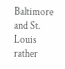Baltimore and St. Louis rather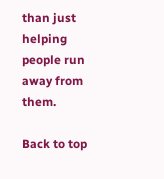than just helping people run away from them.

Back to top